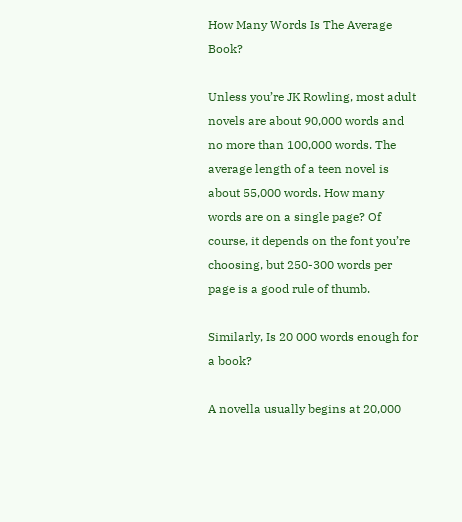How Many Words Is The Average Book?

Unless you’re JK Rowling, most adult novels are about 90,000 words and no more than 100,000 words. The average length of a teen novel is about 55,000 words. How many words are on a single page? Of course, it depends on the font you’re choosing, but 250-300 words per page is a good rule of thumb.

Similarly, Is 20 000 words enough for a book?

A novella usually begins at 20,000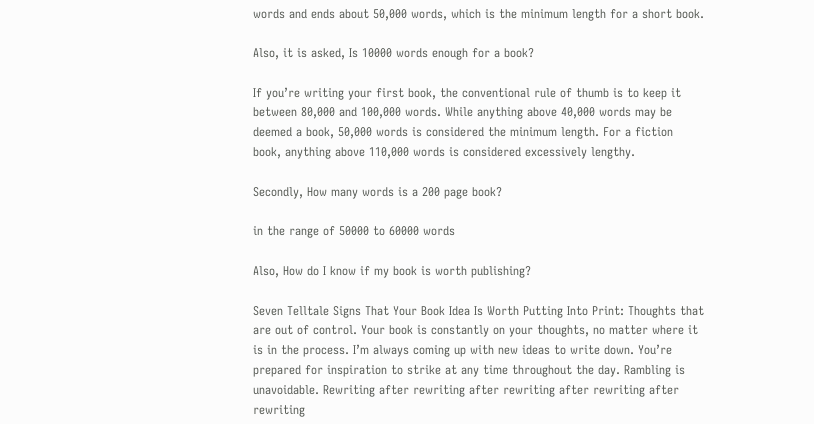words and ends about 50,000 words, which is the minimum length for a short book.

Also, it is asked, Is 10000 words enough for a book?

If you’re writing your first book, the conventional rule of thumb is to keep it between 80,000 and 100,000 words. While anything above 40,000 words may be deemed a book, 50,000 words is considered the minimum length. For a fiction book, anything above 110,000 words is considered excessively lengthy.

Secondly, How many words is a 200 page book?

in the range of 50000 to 60000 words

Also, How do I know if my book is worth publishing?

Seven Telltale Signs That Your Book Idea Is Worth Putting Into Print: Thoughts that are out of control. Your book is constantly on your thoughts, no matter where it is in the process. I’m always coming up with new ideas to write down. You’re prepared for inspiration to strike at any time throughout the day. Rambling is unavoidable. Rewriting after rewriting after rewriting after rewriting after rewriting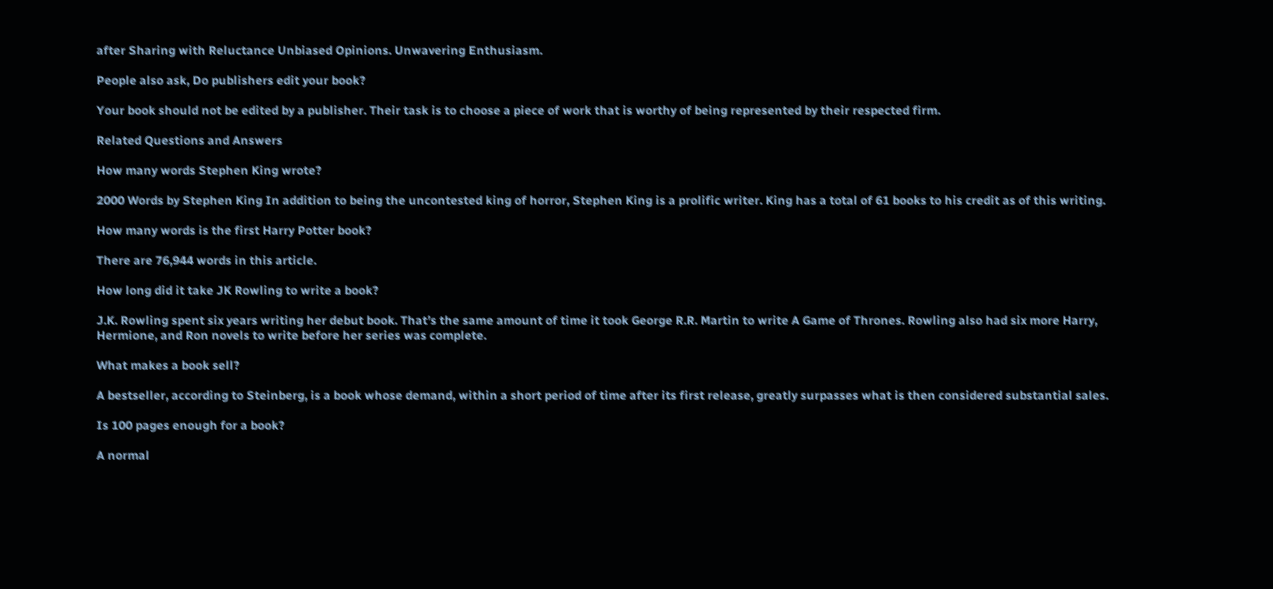after Sharing with Reluctance Unbiased Opinions. Unwavering Enthusiasm.

People also ask, Do publishers edit your book?

Your book should not be edited by a publisher. Their task is to choose a piece of work that is worthy of being represented by their respected firm.

Related Questions and Answers

How many words Stephen King wrote?

2000 Words by Stephen King In addition to being the uncontested king of horror, Stephen King is a prolific writer. King has a total of 61 books to his credit as of this writing.

How many words is the first Harry Potter book?

There are 76,944 words in this article.

How long did it take JK Rowling to write a book?

J.K. Rowling spent six years writing her debut book. That’s the same amount of time it took George R.R. Martin to write A Game of Thrones. Rowling also had six more Harry, Hermione, and Ron novels to write before her series was complete.

What makes a book sell?

A bestseller, according to Steinberg, is a book whose demand, within a short period of time after its first release, greatly surpasses what is then considered substantial sales.

Is 100 pages enough for a book?

A normal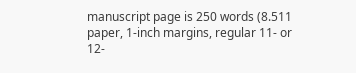manuscript page is 250 words (8.511 paper, 1-inch margins, regular 11- or 12-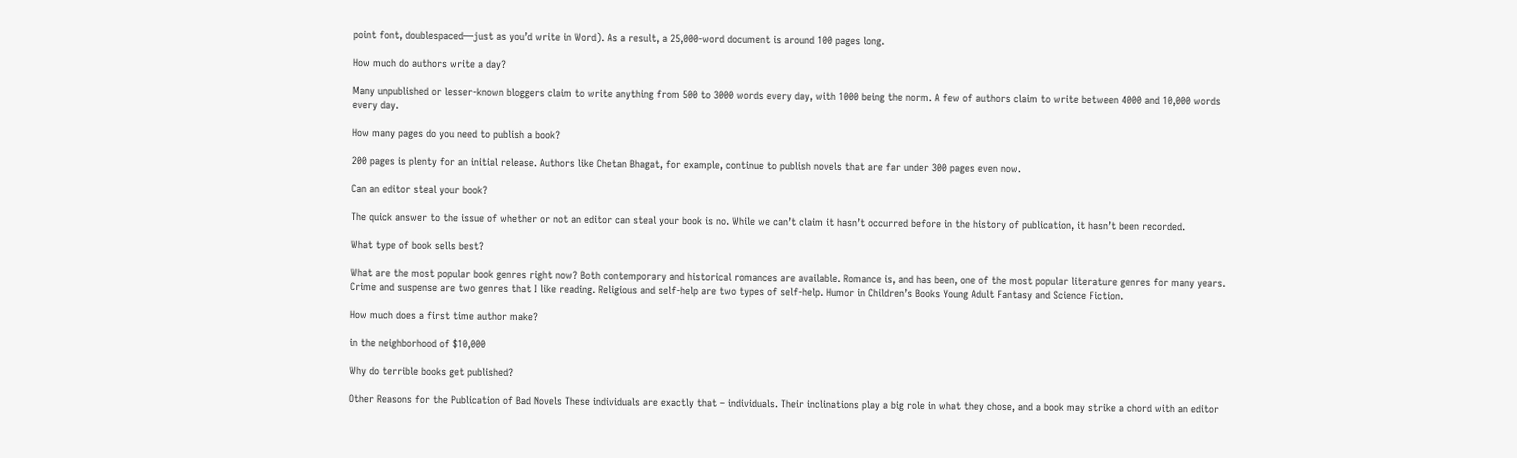point font, doublespaced—just as you’d write in Word). As a result, a 25,000-word document is around 100 pages long.

How much do authors write a day?

Many unpublished or lesser-known bloggers claim to write anything from 500 to 3000 words every day, with 1000 being the norm. A few of authors claim to write between 4000 and 10,000 words every day.

How many pages do you need to publish a book?

200 pages is plenty for an initial release. Authors like Chetan Bhagat, for example, continue to publish novels that are far under 300 pages even now.

Can an editor steal your book?

The quick answer to the issue of whether or not an editor can steal your book is no. While we can’t claim it hasn’t occurred before in the history of publication, it hasn’t been recorded.

What type of book sells best?

What are the most popular book genres right now? Both contemporary and historical romances are available. Romance is, and has been, one of the most popular literature genres for many years. Crime and suspense are two genres that I like reading. Religious and self-help are two types of self-help. Humor in Children’s Books Young Adult Fantasy and Science Fiction.

How much does a first time author make?

in the neighborhood of $10,000

Why do terrible books get published?

Other Reasons for the Publication of Bad Novels These individuals are exactly that – individuals. Their inclinations play a big role in what they chose, and a book may strike a chord with an editor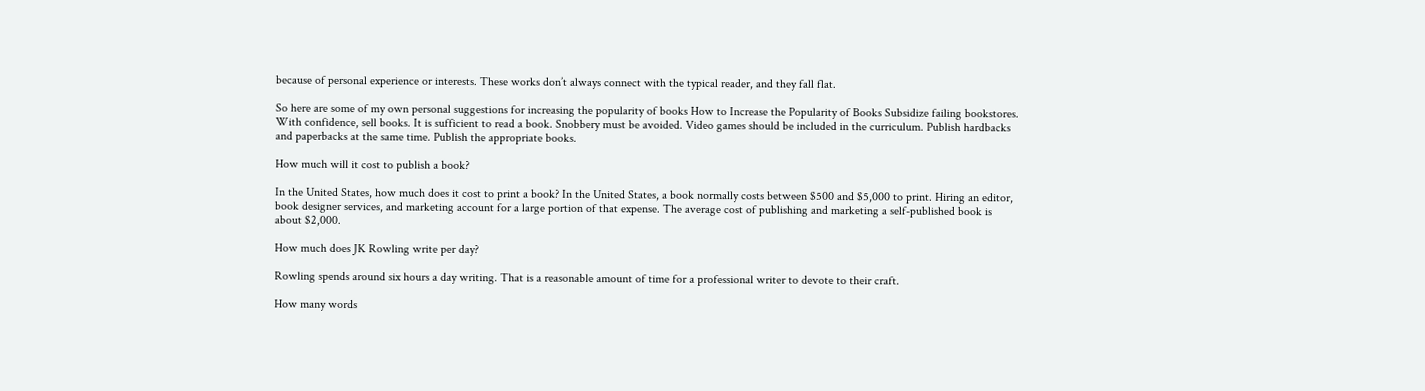because of personal experience or interests. These works don’t always connect with the typical reader, and they fall flat.

So here are some of my own personal suggestions for increasing the popularity of books How to Increase the Popularity of Books Subsidize failing bookstores. With confidence, sell books. It is sufficient to read a book. Snobbery must be avoided. Video games should be included in the curriculum. Publish hardbacks and paperbacks at the same time. Publish the appropriate books.

How much will it cost to publish a book?

In the United States, how much does it cost to print a book? In the United States, a book normally costs between $500 and $5,000 to print. Hiring an editor, book designer services, and marketing account for a large portion of that expense. The average cost of publishing and marketing a self-published book is about $2,000.

How much does JK Rowling write per day?

Rowling spends around six hours a day writing. That is a reasonable amount of time for a professional writer to devote to their craft.

How many words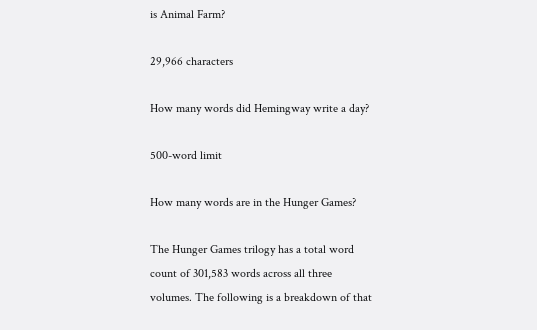is Animal Farm?

29,966 characters

How many words did Hemingway write a day?

500-word limit

How many words are in the Hunger Games?

The Hunger Games trilogy has a total word count of 301,583 words across all three volumes. The following is a breakdown of that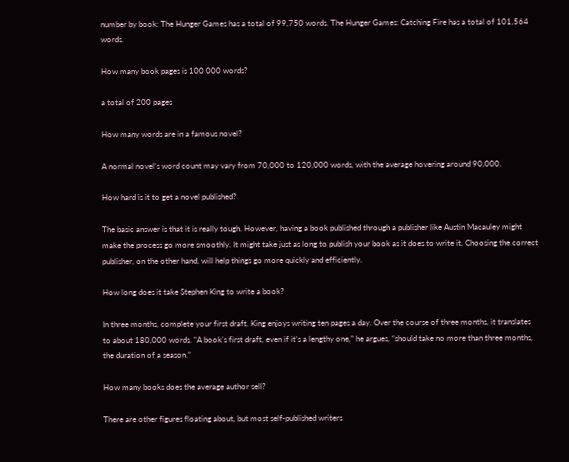number by book: The Hunger Games has a total of 99,750 words. The Hunger Games: Catching Fire has a total of 101,564 words.

How many book pages is 100 000 words?

a total of 200 pages

How many words are in a famous novel?

A normal novel’s word count may vary from 70,000 to 120,000 words, with the average hovering around 90,000.

How hard is it to get a novel published?

The basic answer is that it is really tough. However, having a book published through a publisher like Austin Macauley might make the process go more smoothly. It might take just as long to publish your book as it does to write it. Choosing the correct publisher, on the other hand, will help things go more quickly and efficiently.

How long does it take Stephen King to write a book?

In three months, complete your first draft. King enjoys writing ten pages a day. Over the course of three months, it translates to about 180,000 words. “A book’s first draft, even if it’s a lengthy one,” he argues, “should take no more than three months, the duration of a season.”

How many books does the average author sell?

There are other figures floating about, but most self-published writers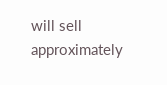will sell approximately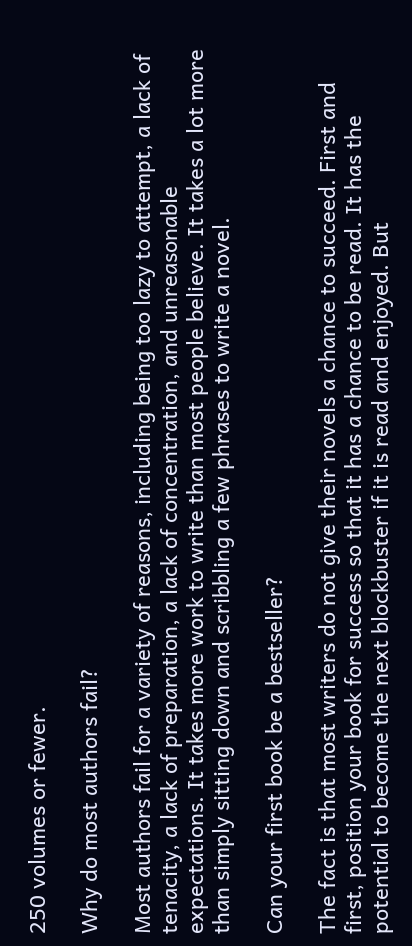250 volumes or fewer.

Why do most authors fail?

Most authors fail for a variety of reasons, including being too lazy to attempt, a lack of tenacity, a lack of preparation, a lack of concentration, and unreasonable expectations. It takes more work to write than most people believe. It takes a lot more than simply sitting down and scribbling a few phrases to write a novel.

Can your first book be a bestseller?

The fact is that most writers do not give their novels a chance to succeed. First and first, position your book for success so that it has a chance to be read. It has the potential to become the next blockbuster if it is read and enjoyed. But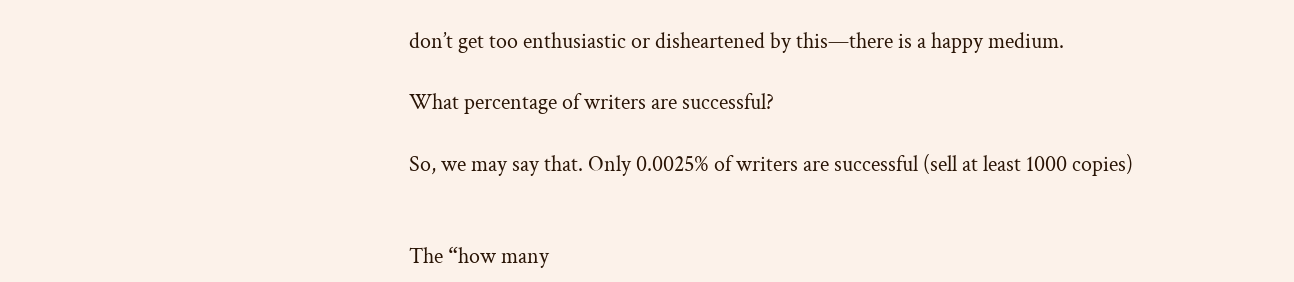don’t get too enthusiastic or disheartened by this—there is a happy medium.

What percentage of writers are successful?

So, we may say that. Only 0.0025% of writers are successful (sell at least 1000 copies)


The “how many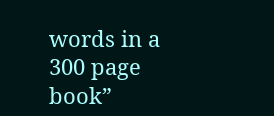words in a 300 page book”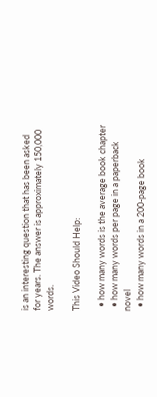is an interesting question that has been asked for years. The answer is approximately 150,000 words.

This Video Should Help:

  • how many words is the average book chapter
  • how many words per page in a paperback novel
  • how many words in a 200-page book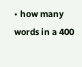• how many words in a 400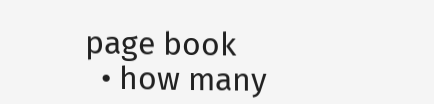page book
  • how many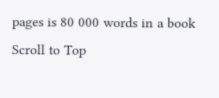pages is 80 000 words in a book
Scroll to Top